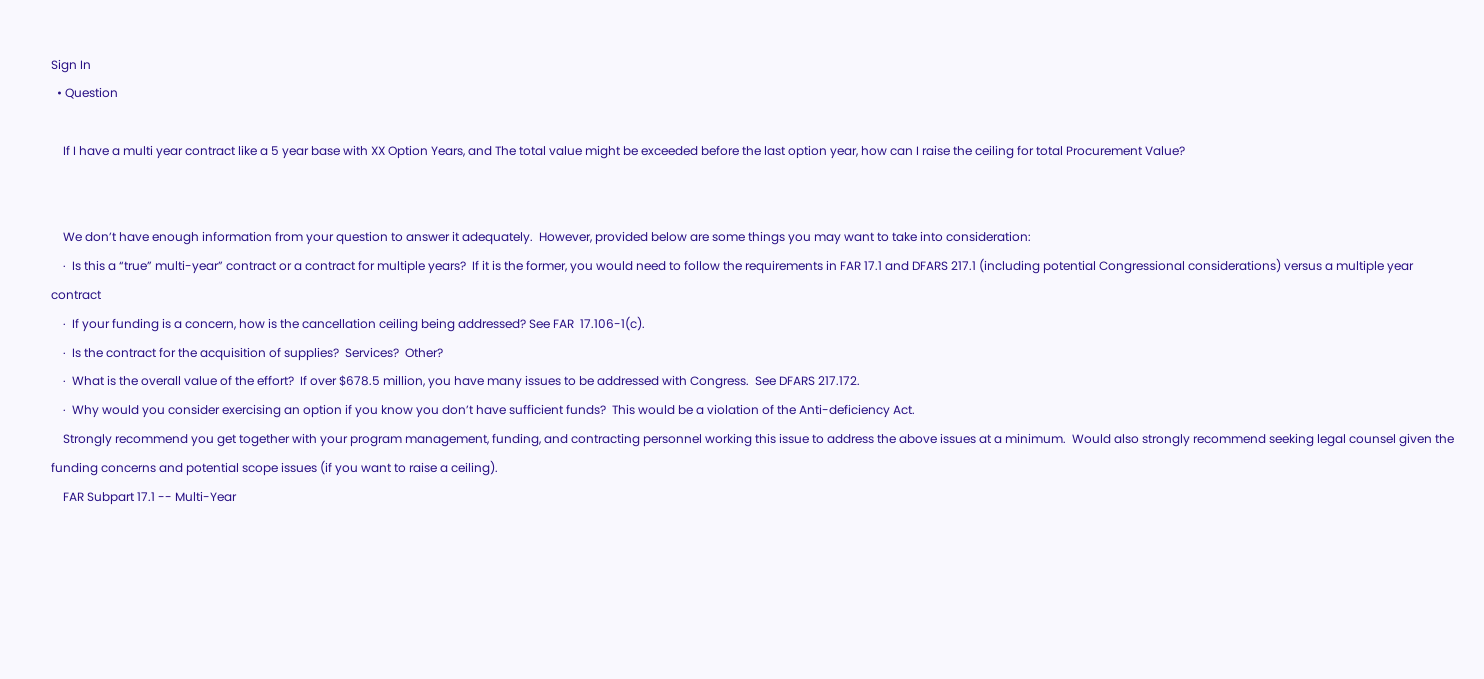Sign In
  • Question

    If I have a multi year contract like a 5 year base with XX Option Years, and The total value might be exceeded before the last option year, how can I raise the ceiling for total Procurement Value?


    We don’t have enough information from your question to answer it adequately.  However, provided below are some things you may want to take into consideration:
    ·  Is this a “true” multi-year” contract or a contract for multiple years?  If it is the former, you would need to follow the requirements in FAR 17.1 and DFARS 217.1 (including potential Congressional considerations) versus a multiple year contract
    ·  If your funding is a concern, how is the cancellation ceiling being addressed? See FAR  17.106-1(c).
    ·  Is the contract for the acquisition of supplies?  Services?  Other?
    ·  What is the overall value of the effort?  If over $678.5 million, you have many issues to be addressed with Congress.  See DFARS 217.172.
    ·  Why would you consider exercising an option if you know you don’t have sufficient funds?  This would be a violation of the Anti-deficiency Act.
    Strongly recommend you get together with your program management, funding, and contracting personnel working this issue to address the above issues at a minimum.  Would also strongly recommend seeking legal counsel given the funding concerns and potential scope issues (if you want to raise a ceiling).
    FAR Subpart 17.1 -- Multi-Year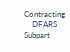Contracting
    DFARS Subpart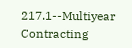217.1--Multiyear Contracting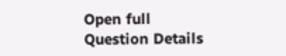Open full Question Details